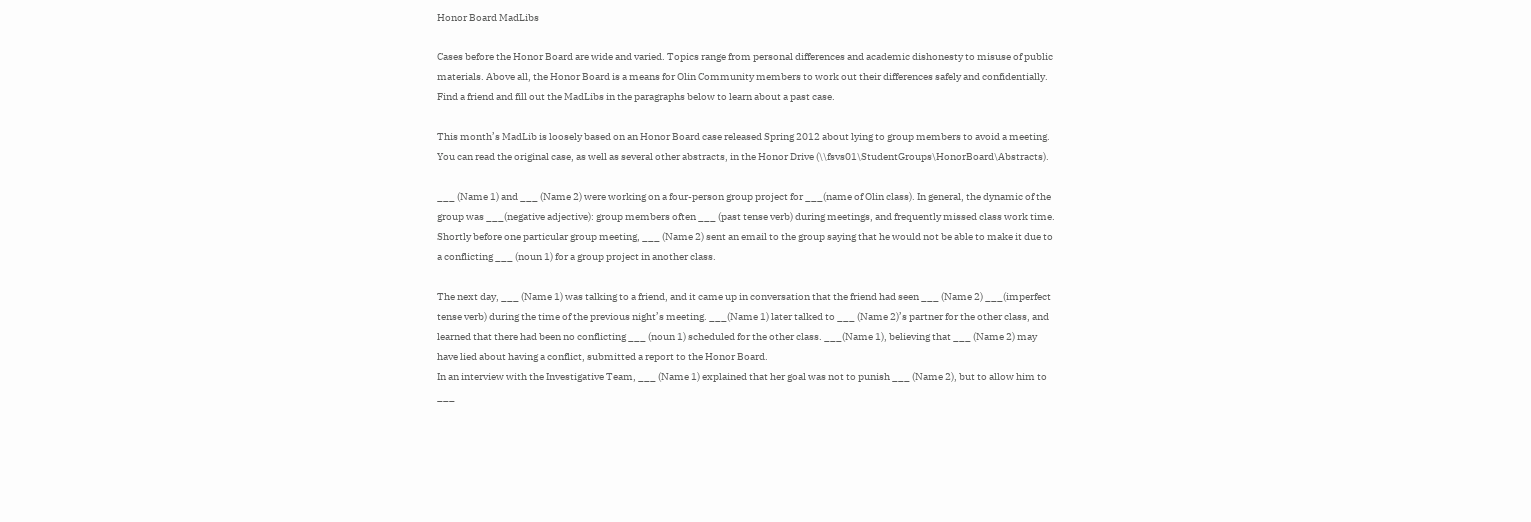Honor Board MadLibs

Cases before the Honor Board are wide and varied. Topics range from personal differences and academic dishonesty to misuse of public materials. Above all, the Honor Board is a means for Olin Community members to work out their differences safely and confidentially.
Find a friend and fill out the MadLibs in the paragraphs below to learn about a past case.

This month’s MadLib is loosely based on an Honor Board case released Spring 2012 about lying to group members to avoid a meeting. You can read the original case, as well as several other abstracts, in the Honor Drive (\\fsvs01\StudentGroups\HonorBoard\Abstracts).

___ (Name 1) and ___ (Name 2) were working on a four-person group project for ___(name of Olin class). In general, the dynamic of the group was ___(negative adjective): group members often ___ (past tense verb) during meetings, and frequently missed class work time. Shortly before one particular group meeting, ___ (Name 2) sent an email to the group saying that he would not be able to make it due to a conflicting ___ (noun 1) for a group project in another class.

The next day, ___ (Name 1) was talking to a friend, and it came up in conversation that the friend had seen ___ (Name 2) ___(imperfect tense verb) during the time of the previous night’s meeting. ___(Name 1) later talked to ___ (Name 2)’s partner for the other class, and learned that there had been no conflicting ___ (noun 1) scheduled for the other class. ___(Name 1), believing that ___ (Name 2) may have lied about having a conflict, submitted a report to the Honor Board.
In an interview with the Investigative Team, ___ (Name 1) explained that her goal was not to punish ___ (Name 2), but to allow him to ___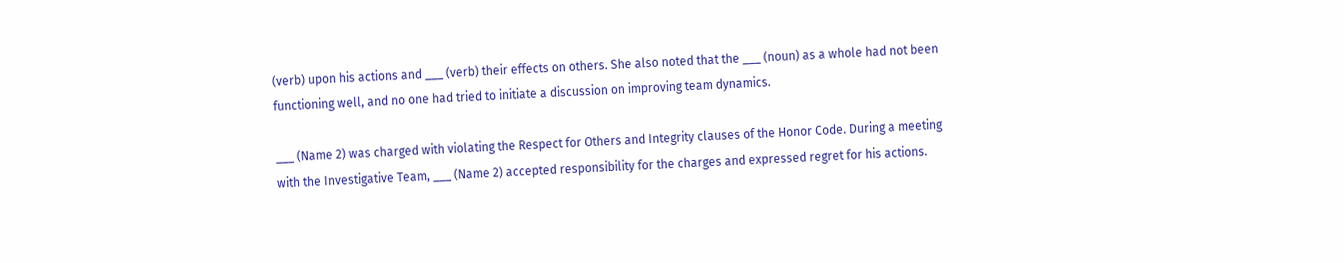(verb) upon his actions and ___ (verb) their effects on others. She also noted that the ___ (noun) as a whole had not been functioning well, and no one had tried to initiate a discussion on improving team dynamics.

___ (Name 2) was charged with violating the Respect for Others and Integrity clauses of the Honor Code. During a meeting with the Investigative Team, ___ (Name 2) accepted responsibility for the charges and expressed regret for his actions.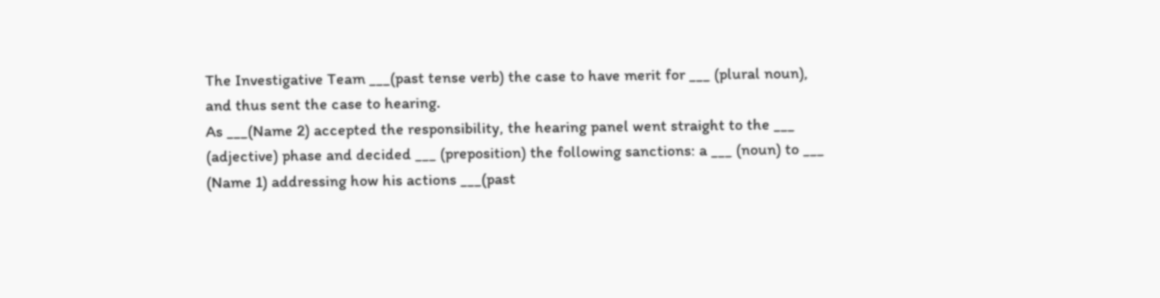The Investigative Team ___(past tense verb) the case to have merit for ___ (plural noun), and thus sent the case to hearing.
As ___(Name 2) accepted the responsibility, the hearing panel went straight to the ___ (adjective) phase and decided ___ (preposition) the following sanctions: a ___ (noun) to ___ (Name 1) addressing how his actions ___(past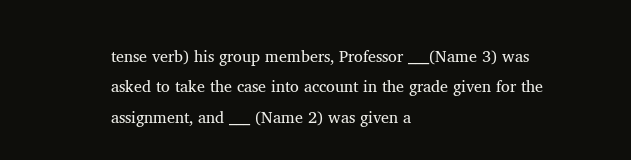tense verb) his group members, Professor ___(Name 3) was asked to take the case into account in the grade given for the assignment, and ___ (Name 2) was given a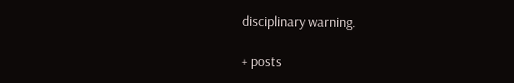disciplinary warning.

+ posts